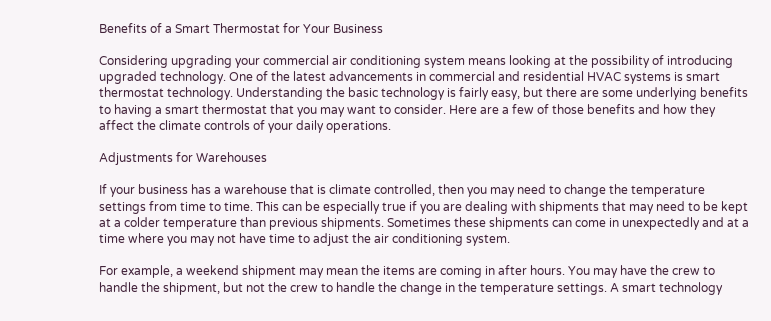Benefits of a Smart Thermostat for Your Business

Considering upgrading your commercial air conditioning system means looking at the possibility of introducing upgraded technology. One of the latest advancements in commercial and residential HVAC systems is smart thermostat technology. Understanding the basic technology is fairly easy, but there are some underlying benefits to having a smart thermostat that you may want to consider. Here are a few of those benefits and how they affect the climate controls of your daily operations.

Adjustments for Warehouses

If your business has a warehouse that is climate controlled, then you may need to change the temperature settings from time to time. This can be especially true if you are dealing with shipments that may need to be kept at a colder temperature than previous shipments. Sometimes these shipments can come in unexpectedly and at a time where you may not have time to adjust the air conditioning system.

For example, a weekend shipment may mean the items are coming in after hours. You may have the crew to handle the shipment, but not the crew to handle the change in the temperature settings. A smart technology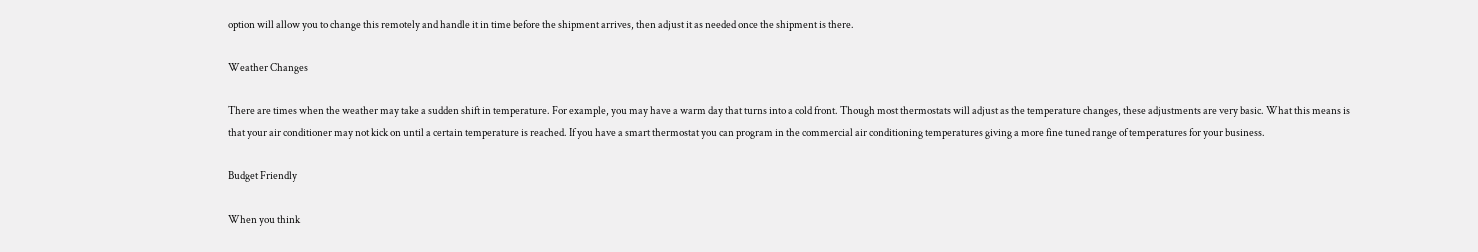option will allow you to change this remotely and handle it in time before the shipment arrives, then adjust it as needed once the shipment is there.

Weather Changes

There are times when the weather may take a sudden shift in temperature. For example, you may have a warm day that turns into a cold front. Though most thermostats will adjust as the temperature changes, these adjustments are very basic. What this means is that your air conditioner may not kick on until a certain temperature is reached. If you have a smart thermostat you can program in the commercial air conditioning temperatures giving a more fine tuned range of temperatures for your business.

Budget Friendly

When you think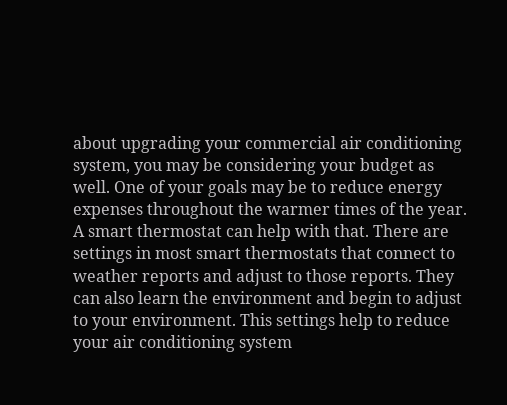about upgrading your commercial air conditioning system, you may be considering your budget as well. One of your goals may be to reduce energy expenses throughout the warmer times of the year. A smart thermostat can help with that. There are settings in most smart thermostats that connect to weather reports and adjust to those reports. They can also learn the environment and begin to adjust to your environment. This settings help to reduce your air conditioning system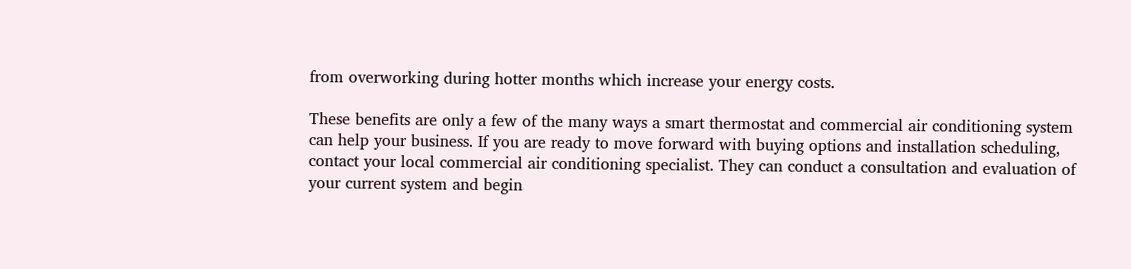from overworking during hotter months which increase your energy costs.

These benefits are only a few of the many ways a smart thermostat and commercial air conditioning system can help your business. If you are ready to move forward with buying options and installation scheduling, contact your local commercial air conditioning specialist. They can conduct a consultation and evaluation of your current system and begin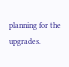planning for the upgrades.